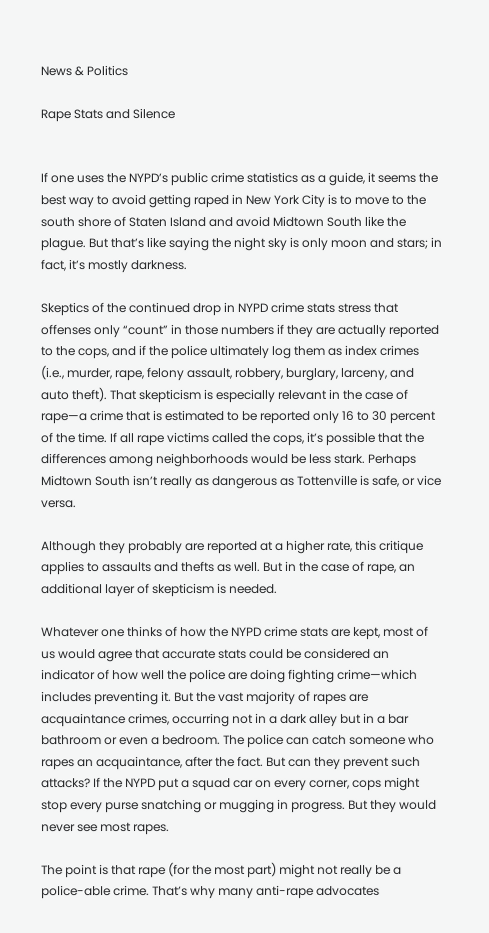News & Politics

Rape Stats and Silence


If one uses the NYPD’s public crime statistics as a guide, it seems the best way to avoid getting raped in New York City is to move to the south shore of Staten Island and avoid Midtown South like the plague. But that’s like saying the night sky is only moon and stars; in fact, it’s mostly darkness.

Skeptics of the continued drop in NYPD crime stats stress that offenses only “count” in those numbers if they are actually reported to the cops, and if the police ultimately log them as index crimes (i.e., murder, rape, felony assault, robbery, burglary, larceny, and auto theft). That skepticism is especially relevant in the case of rape—a crime that is estimated to be reported only 16 to 30 percent of the time. If all rape victims called the cops, it’s possible that the differences among neighborhoods would be less stark. Perhaps Midtown South isn’t really as dangerous as Tottenville is safe, or vice versa.

Although they probably are reported at a higher rate, this critique applies to assaults and thefts as well. But in the case of rape, an additional layer of skepticism is needed.

Whatever one thinks of how the NYPD crime stats are kept, most of us would agree that accurate stats could be considered an indicator of how well the police are doing fighting crime—which includes preventing it. But the vast majority of rapes are acquaintance crimes, occurring not in a dark alley but in a bar bathroom or even a bedroom. The police can catch someone who rapes an acquaintance, after the fact. But can they prevent such attacks? If the NYPD put a squad car on every corner, cops might stop every purse snatching or mugging in progress. But they would never see most rapes.

The point is that rape (for the most part) might not really be a police-able crime. That’s why many anti-rape advocates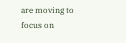are moving to focus on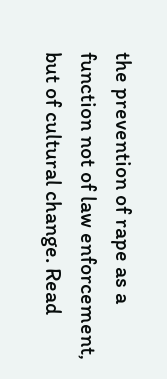the prevention of rape as a function not of law enforcement, but of cultural change. Read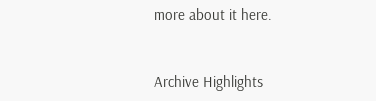more about it here.


Archive Highlights